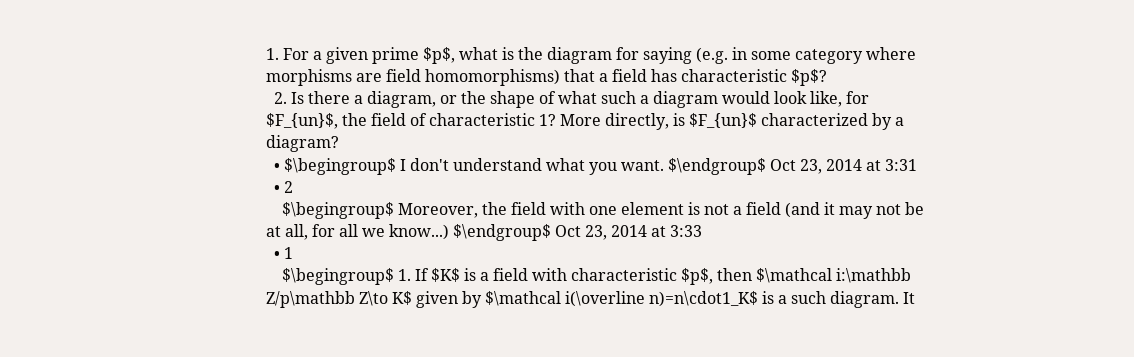1. For a given prime $p$, what is the diagram for saying (e.g. in some category where morphisms are field homomorphisms) that a field has characteristic $p$?
  2. Is there a diagram, or the shape of what such a diagram would look like, for $F_{un}$, the field of characteristic 1? More directly, is $F_{un}$ characterized by a diagram?
  • $\begingroup$ I don't understand what you want. $\endgroup$ Oct 23, 2014 at 3:31
  • 2
    $\begingroup$ Moreover, the field with one element is not a field (and it may not be at all, for all we know...) $\endgroup$ Oct 23, 2014 at 3:33
  • 1
    $\begingroup$ 1. If $K$ is a field with characteristic $p$, then $\mathcal i:\mathbb Z/p\mathbb Z\to K$ given by $\mathcal i(\overline n)=n\cdot1_K$ is a such diagram. It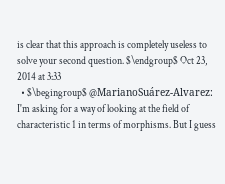is clear that this approach is completely useless to solve your second question. $\endgroup$ Oct 23, 2014 at 3:33
  • $\begingroup$ @MarianoSuárez-Alvarez: I'm asking for a way of looking at the field of characteristic 1 in terms of morphisms. But I guess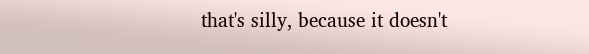that's silly, because it doesn't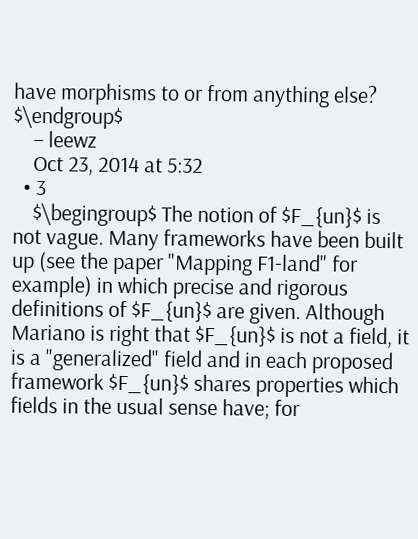have morphisms to or from anything else? $\endgroup$
    – leewz
    Oct 23, 2014 at 5:32
  • 3
    $\begingroup$ The notion of $F_{un}$ is not vague. Many frameworks have been built up (see the paper "Mapping F1-land" for example) in which precise and rigorous definitions of $F_{un}$ are given. Although Mariano is right that $F_{un}$ is not a field, it is a "generalized" field and in each proposed framework $F_{un}$ shares properties which fields in the usual sense have; for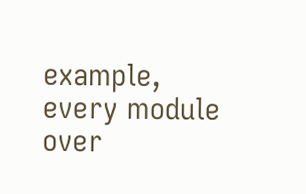example, every module over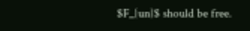$F_{un}$ should be free.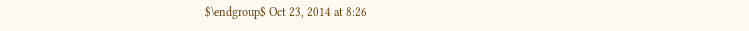$\endgroup$ Oct 23, 2014 at 8:26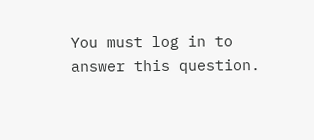You must log in to answer this question.